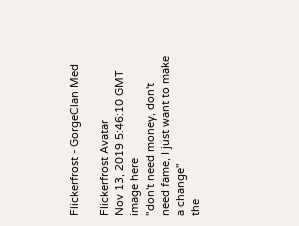Flickerfrost - GorgeClan Med

Flickerfrost Avatar
Nov 13, 2019 5:46:10 GMT
image here
"don't need money, don't need fame, I just want to make a change"
the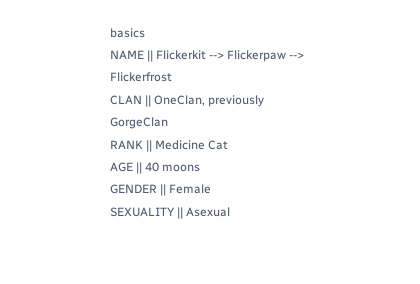basics
NAME || Flickerkit --> Flickerpaw --> Flickerfrost
CLAN || OneClan, previously GorgeClan
RANK || Medicine Cat
AGE || 40 moons
GENDER || Female
SEXUALITY || Asexual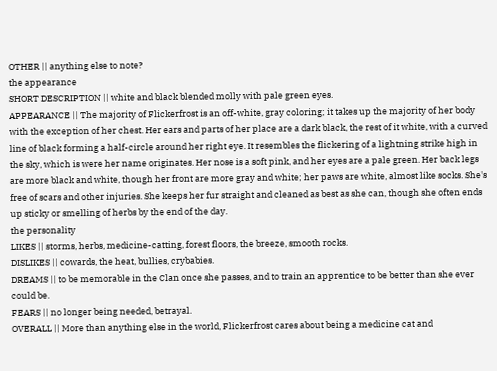OTHER || anything else to note?
the appearance
SHORT DESCRIPTION || white and black blended molly with pale green eyes.
APPEARANCE || The majority of Flickerfrost is an off-white, gray coloring; it takes up the majority of her body with the exception of her chest. Her ears and parts of her place are a dark black, the rest of it white, with a curved line of black forming a half-circle around her right eye. It resembles the flickering of a lightning strike high in the sky, which is were her name originates. Her nose is a soft pink, and her eyes are a pale green. Her back legs are more black and white, though her front are more gray and white; her paws are white, almost like socks. She's free of scars and other injuries. She keeps her fur straight and cleaned as best as she can, though she often ends up sticky or smelling of herbs by the end of the day.
the personality
LIKES || storms, herbs, medicine-catting, forest floors, the breeze, smooth rocks.
DISLIKES || cowards, the heat, bullies, crybabies.
DREAMS || to be memorable in the Clan once she passes, and to train an apprentice to be better than she ever could be.
FEARS || no longer being needed, betrayal.
OVERALL || More than anything else in the world, Flickerfrost cares about being a medicine cat and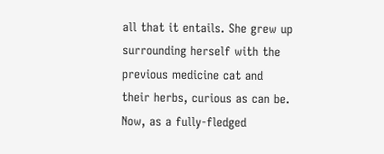all that it entails. She grew up surrounding herself with the previous medicine cat and their herbs, curious as can be. Now, as a fully-fledged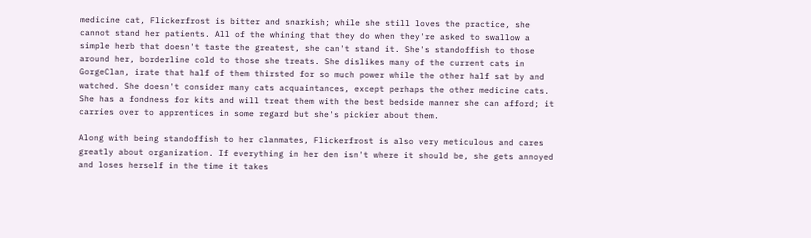medicine cat, Flickerfrost is bitter and snarkish; while she still loves the practice, she cannot stand her patients. All of the whining that they do when they're asked to swallow a simple herb that doesn't taste the greatest, she can't stand it. She's standoffish to those around her, borderline cold to those she treats. She dislikes many of the current cats in GorgeClan, irate that half of them thirsted for so much power while the other half sat by and watched. She doesn't consider many cats acquaintances, except perhaps the other medicine cats. She has a fondness for kits and will treat them with the best bedside manner she can afford; it carries over to apprentices in some regard but she's pickier about them.

Along with being standoffish to her clanmates, Flickerfrost is also very meticulous and cares greatly about organization. If everything in her den isn't where it should be, she gets annoyed and loses herself in the time it takes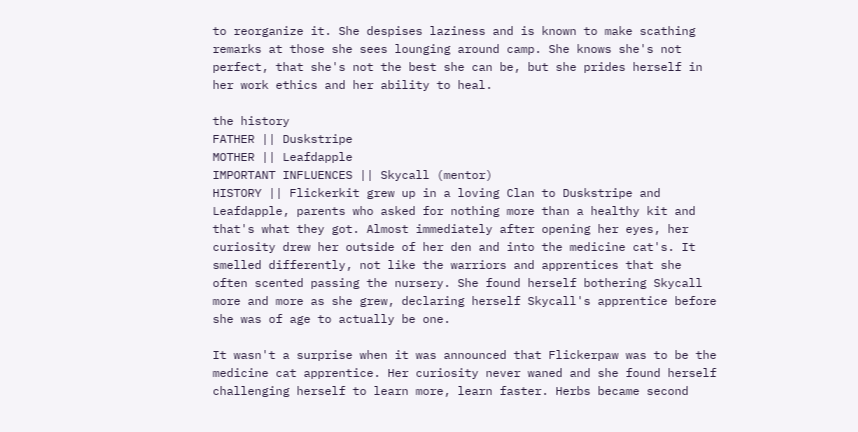to reorganize it. She despises laziness and is known to make scathing remarks at those she sees lounging around camp. She knows she's not perfect, that she's not the best she can be, but she prides herself in her work ethics and her ability to heal.

the history
FATHER || Duskstripe
MOTHER || Leafdapple
IMPORTANT INFLUENCES || Skycall (mentor)
HISTORY || Flickerkit grew up in a loving Clan to Duskstripe and Leafdapple, parents who asked for nothing more than a healthy kit and that's what they got. Almost immediately after opening her eyes, her curiosity drew her outside of her den and into the medicine cat's. It smelled differently, not like the warriors and apprentices that she often scented passing the nursery. She found herself bothering Skycall more and more as she grew, declaring herself Skycall's apprentice before she was of age to actually be one.

It wasn't a surprise when it was announced that Flickerpaw was to be the medicine cat apprentice. Her curiosity never waned and she found herself challenging herself to learn more, learn faster. Herbs became second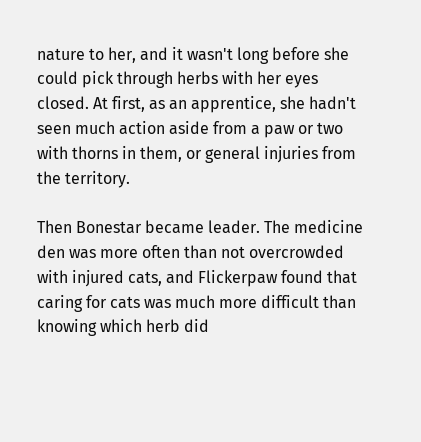nature to her, and it wasn't long before she could pick through herbs with her eyes closed. At first, as an apprentice, she hadn't seen much action aside from a paw or two with thorns in them, or general injuries from the territory.

Then Bonestar became leader. The medicine den was more often than not overcrowded with injured cats, and Flickerpaw found that caring for cats was much more difficult than knowing which herb did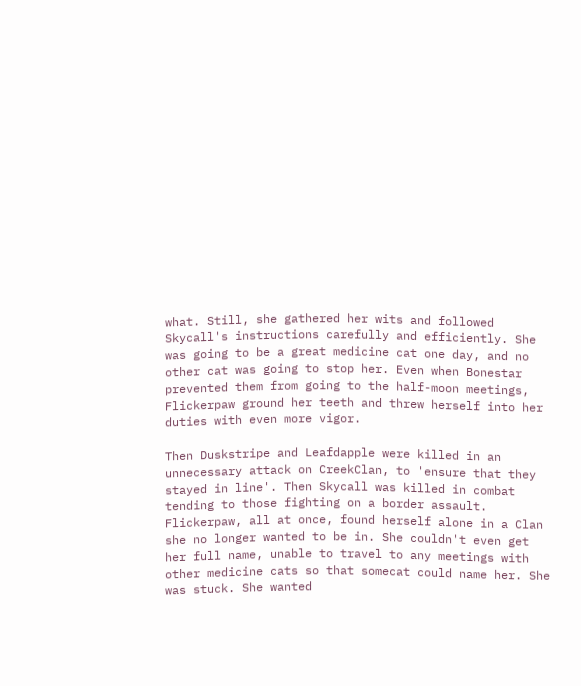what. Still, she gathered her wits and followed Skycall's instructions carefully and efficiently. She was going to be a great medicine cat one day, and no other cat was going to stop her. Even when Bonestar prevented them from going to the half-moon meetings, Flickerpaw ground her teeth and threw herself into her duties with even more vigor.

Then Duskstripe and Leafdapple were killed in an unnecessary attack on CreekClan, to 'ensure that they stayed in line'. Then Skycall was killed in combat tending to those fighting on a border assault. Flickerpaw, all at once, found herself alone in a Clan she no longer wanted to be in. She couldn't even get her full name, unable to travel to any meetings with other medicine cats so that somecat could name her. She was stuck. She wanted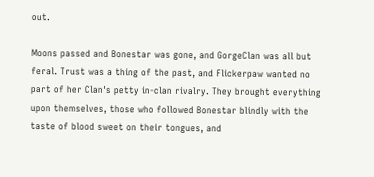out.

Moons passed and Bonestar was gone, and GorgeClan was all but feral. Trust was a thing of the past, and Flickerpaw wanted no part of her Clan's petty in-clan rivalry. They brought everything upon themselves, those who followed Bonestar blindly with the taste of blood sweet on their tongues, and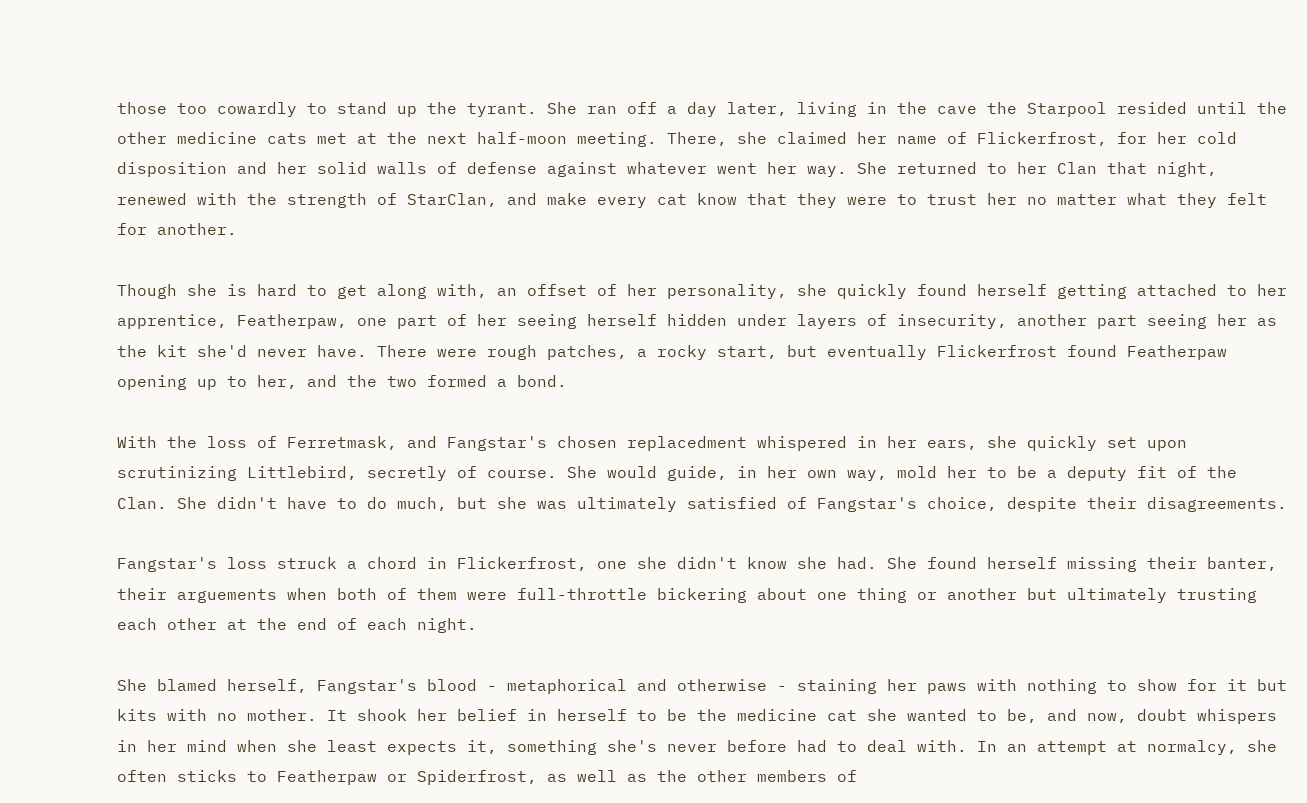those too cowardly to stand up the tyrant. She ran off a day later, living in the cave the Starpool resided until the other medicine cats met at the next half-moon meeting. There, she claimed her name of Flickerfrost, for her cold disposition and her solid walls of defense against whatever went her way. She returned to her Clan that night, renewed with the strength of StarClan, and make every cat know that they were to trust her no matter what they felt for another.

Though she is hard to get along with, an offset of her personality, she quickly found herself getting attached to her apprentice, Featherpaw, one part of her seeing herself hidden under layers of insecurity, another part seeing her as the kit she'd never have. There were rough patches, a rocky start, but eventually Flickerfrost found Featherpaw opening up to her, and the two formed a bond.

With the loss of Ferretmask, and Fangstar's chosen replacedment whispered in her ears, she quickly set upon scrutinizing Littlebird, secretly of course. She would guide, in her own way, mold her to be a deputy fit of the Clan. She didn't have to do much, but she was ultimately satisfied of Fangstar's choice, despite their disagreements.

Fangstar's loss struck a chord in Flickerfrost, one she didn't know she had. She found herself missing their banter, their arguements when both of them were full-throttle bickering about one thing or another but ultimately trusting each other at the end of each night.

She blamed herself, Fangstar's blood - metaphorical and otherwise - staining her paws with nothing to show for it but kits with no mother. It shook her belief in herself to be the medicine cat she wanted to be, and now, doubt whispers in her mind when she least expects it, something she's never before had to deal with. In an attempt at normalcy, she often sticks to Featherpaw or Spiderfrost, as well as the other members of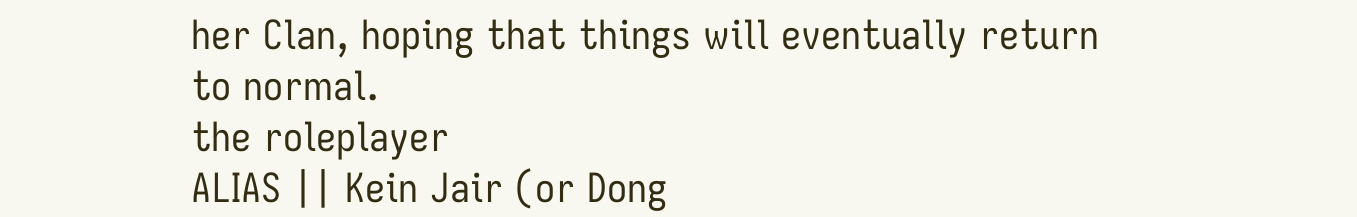her Clan, hoping that things will eventually return to normal.
the roleplayer
ALIAS || Kein Jair (or Dong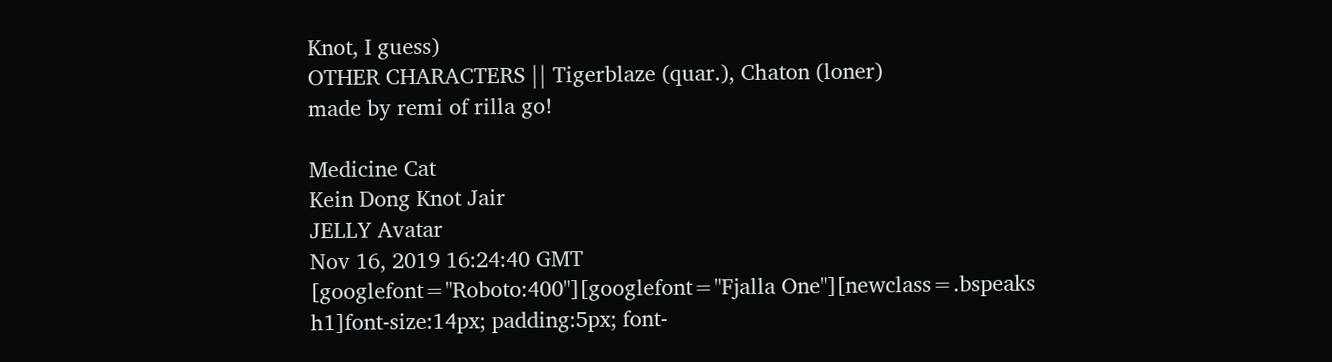Knot, I guess)
OTHER CHARACTERS || Tigerblaze (quar.), Chaton (loner)
made by remi of rilla go!

Medicine Cat
Kein Dong Knot Jair
JELLY Avatar
Nov 16, 2019 16:24:40 GMT
[googlefont="Roboto:400"][googlefont="Fjalla One"][newclass=.bspeaks h1]font-size:14px; padding:5px; font-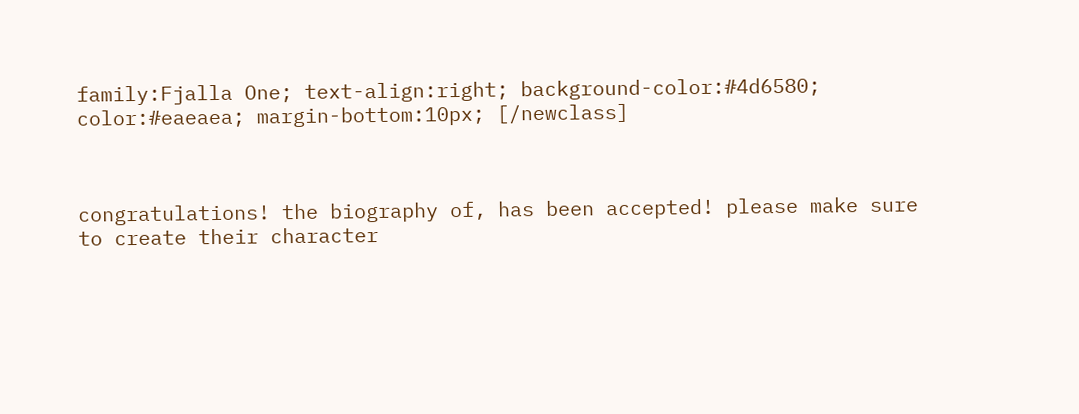family:Fjalla One; text-align:right; background-color:#4d6580; color:#eaeaea; margin-bottom:10px; [/newclass]



congratulations! the biography of, has been accepted! please make sure to create their character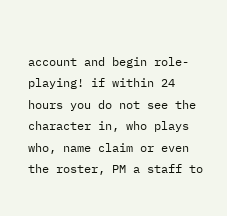account and begin role-playing! if within 24 hours you do not see the character in, who plays who, name claim or even the roster, PM a staff to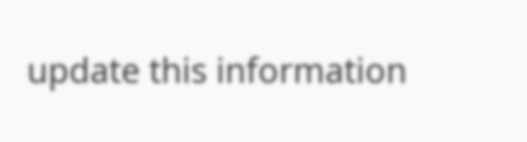update this information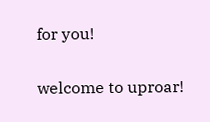for you!

welcome to uproar!